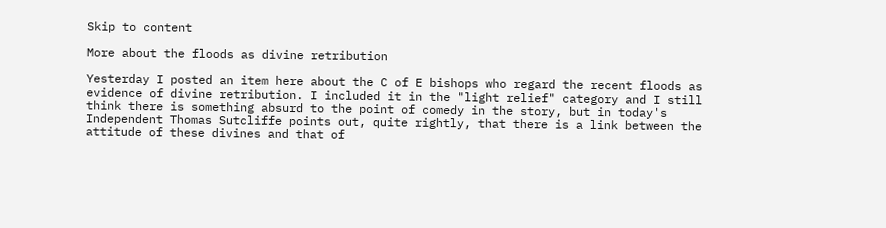Skip to content

More about the floods as divine retribution

Yesterday I posted an item here about the C of E bishops who regard the recent floods as evidence of divine retribution. I included it in the "light relief" category and I still think there is something absurd to the point of comedy in the story, but in today's Independent Thomas Sutcliffe points out, quite rightly, that there is a link between the attitude of these divines and that of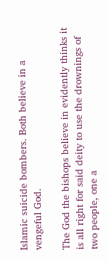Islamic suicide bombers. Both believe in a vengeful God.

The God the bishops believe in evidently thinks it is all right for said deity to use the drownings of two people, one a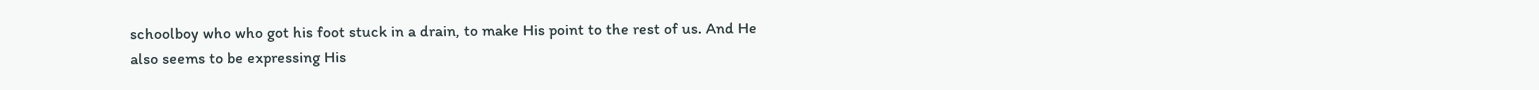schoolboy who who got his foot stuck in a drain, to make His point to the rest of us. And He also seems to be expressing His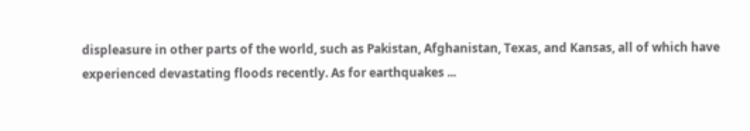displeasure in other parts of the world, such as Pakistan, Afghanistan, Texas, and Kansas, all of which have experienced devastating floods recently. As for earthquakes ...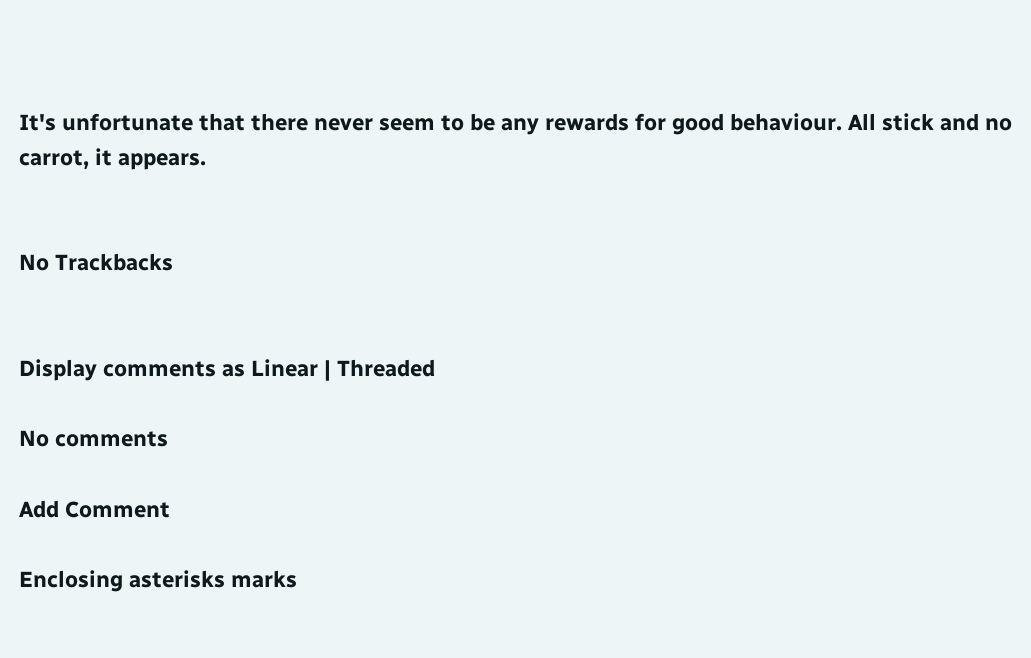It's unfortunate that there never seem to be any rewards for good behaviour. All stick and no carrot, it appears.


No Trackbacks


Display comments as Linear | Threaded

No comments

Add Comment

Enclosing asterisks marks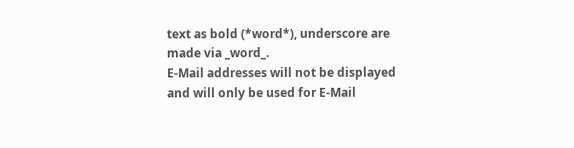text as bold (*word*), underscore are made via _word_.
E-Mail addresses will not be displayed and will only be used for E-Mail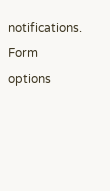notifications.
Form options